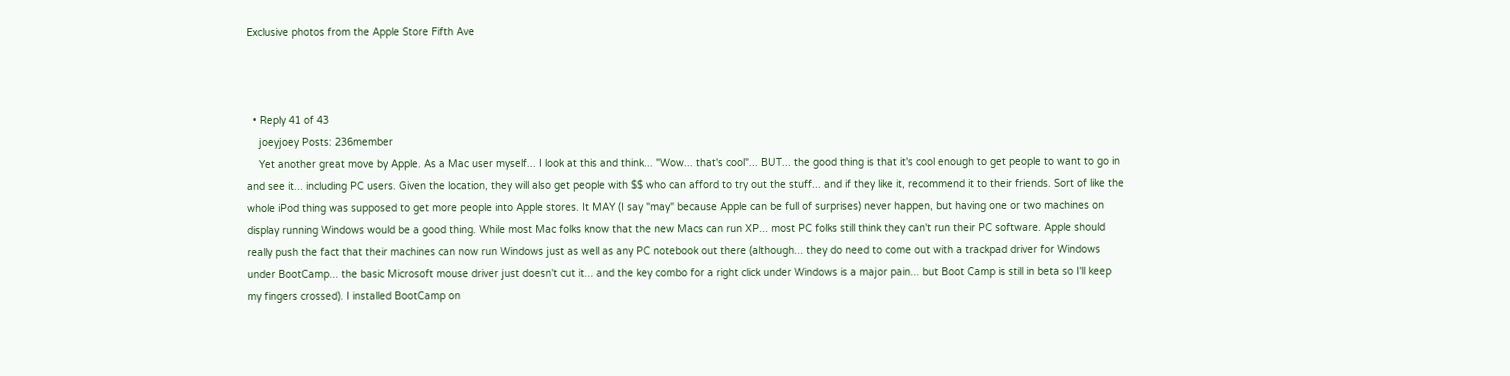Exclusive photos from the Apple Store Fifth Ave



  • Reply 41 of 43
    joeyjoey Posts: 236member
    Yet another great move by Apple. As a Mac user myself... I look at this and think... "Wow... that's cool"... BUT... the good thing is that it's cool enough to get people to want to go in and see it... including PC users. Given the location, they will also get people with $$ who can afford to try out the stuff... and if they like it, recommend it to their friends. Sort of like the whole iPod thing was supposed to get more people into Apple stores. It MAY (I say "may" because Apple can be full of surprises) never happen, but having one or two machines on display running Windows would be a good thing. While most Mac folks know that the new Macs can run XP... most PC folks still think they can't run their PC software. Apple should really push the fact that their machines can now run Windows just as well as any PC notebook out there (although... they do need to come out with a trackpad driver for Windows under BootCamp... the basic Microsoft mouse driver just doesn't cut it... and the key combo for a right click under Windows is a major pain... but Boot Camp is still in beta so I'll keep my fingers crossed). I installed BootCamp on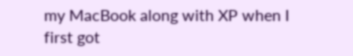my MacBook along with XP when I first got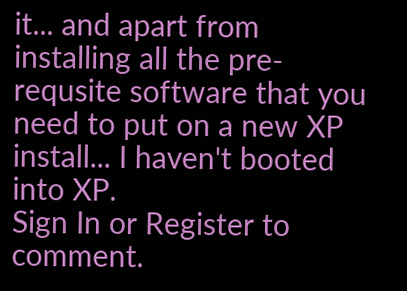it... and apart from installing all the pre-requsite software that you need to put on a new XP install... I haven't booted into XP.
Sign In or Register to comment.